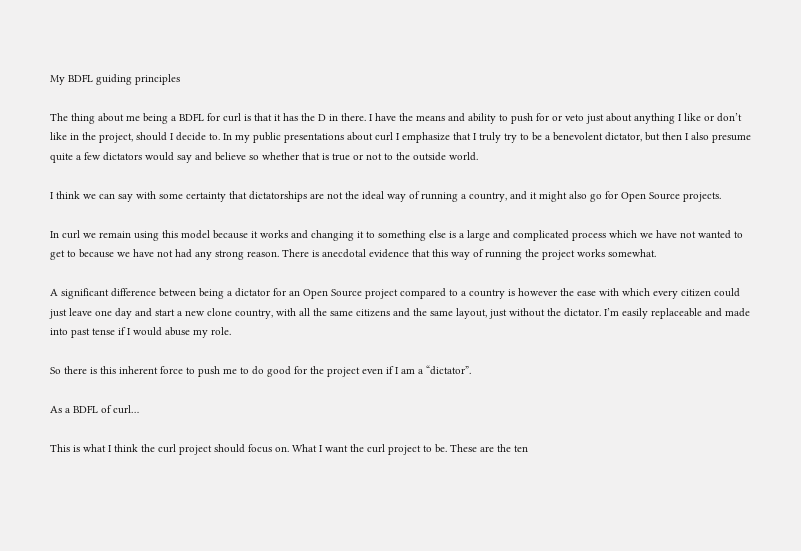My BDFL guiding principles

The thing about me being a BDFL for curl is that it has the D in there. I have the means and ability to push for or veto just about anything I like or don’t like in the project, should I decide to. In my public presentations about curl I emphasize that I truly try to be a benevolent dictator, but then I also presume quite a few dictators would say and believe so whether that is true or not to the outside world.

I think we can say with some certainty that dictatorships are not the ideal way of running a country, and it might also go for Open Source projects.

In curl we remain using this model because it works and changing it to something else is a large and complicated process which we have not wanted to get to because we have not had any strong reason. There is anecdotal evidence that this way of running the project works somewhat.

A significant difference between being a dictator for an Open Source project compared to a country is however the ease with which every citizen could just leave one day and start a new clone country, with all the same citizens and the same layout, just without the dictator. I’m easily replaceable and made into past tense if I would abuse my role.

So there is this inherent force to push me to do good for the project even if I am a “dictator”.

As a BDFL of curl…

This is what I think the curl project should focus on. What I want the curl project to be. These are the ten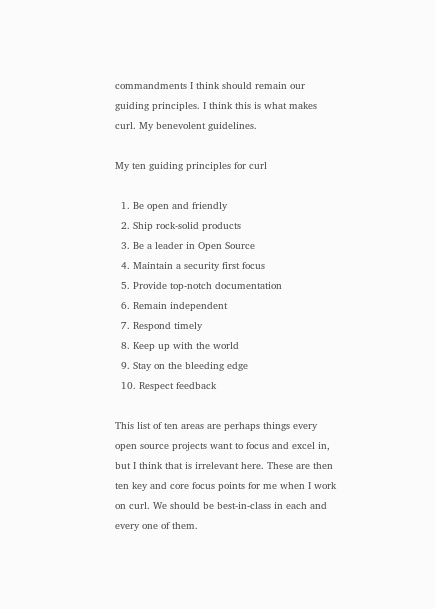commandments I think should remain our guiding principles. I think this is what makes curl. My benevolent guidelines.

My ten guiding principles for curl

  1. Be open and friendly
  2. Ship rock-solid products
  3. Be a leader in Open Source
  4. Maintain a security first focus
  5. Provide top-notch documentation
  6. Remain independent
  7. Respond timely
  8. Keep up with the world
  9. Stay on the bleeding edge
  10. Respect feedback

This list of ten areas are perhaps things every open source projects want to focus and excel in, but I think that is irrelevant here. These are then ten key and core focus points for me when I work on curl. We should be best-in-class in each and every one of them.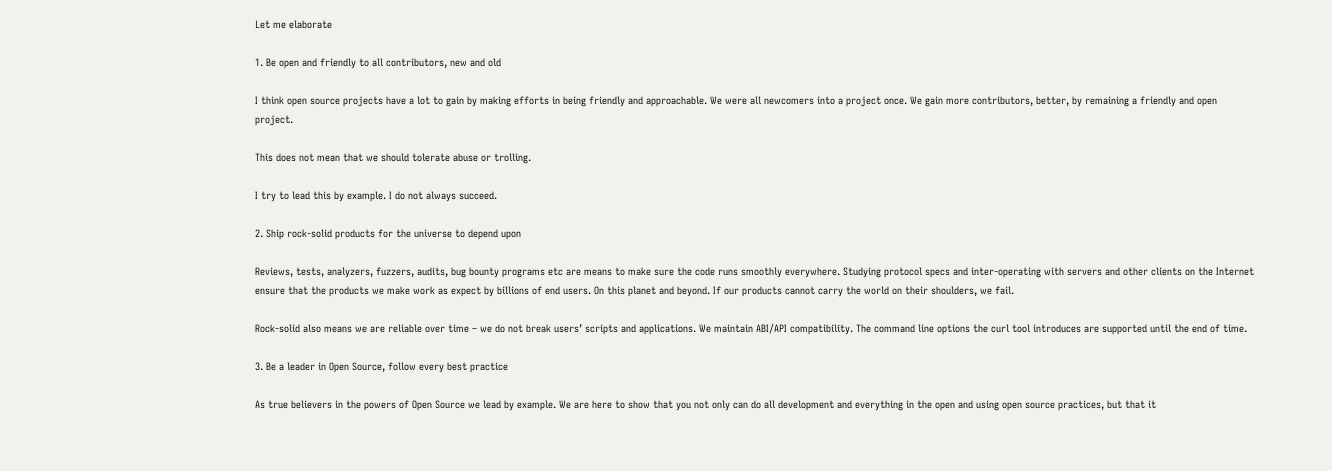Let me elaborate

1. Be open and friendly to all contributors, new and old

I think open source projects have a lot to gain by making efforts in being friendly and approachable. We were all newcomers into a project once. We gain more contributors, better, by remaining a friendly and open project.

This does not mean that we should tolerate abuse or trolling.

I try to lead this by example. I do not always succeed.

2. Ship rock-solid products for the universe to depend upon

Reviews, tests, analyzers, fuzzers, audits, bug bounty programs etc are means to make sure the code runs smoothly everywhere. Studying protocol specs and inter-operating with servers and other clients on the Internet ensure that the products we make work as expect by billions of end users. On this planet and beyond. If our products cannot carry the world on their shoulders, we fail.

Rock-solid also means we are reliable over time – we do not break users’ scripts and applications. We maintain ABI/API compatibility. The command line options the curl tool introduces are supported until the end of time.

3. Be a leader in Open Source, follow every best practice

As true believers in the powers of Open Source we lead by example. We are here to show that you not only can do all development and everything in the open and using open source practices, but that it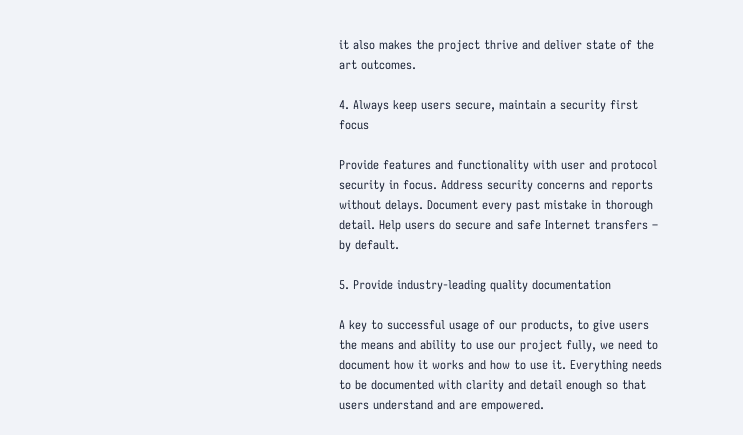it also makes the project thrive and deliver state of the art outcomes.

4. Always keep users secure, maintain a security first focus

Provide features and functionality with user and protocol security in focus. Address security concerns and reports without delays. Document every past mistake in thorough detail. Help users do secure and safe Internet transfers – by default.

5. Provide industry-leading quality documentation

A key to successful usage of our products, to give users the means and ability to use our project fully, we need to document how it works and how to use it. Everything needs to be documented with clarity and detail enough so that users understand and are empowered.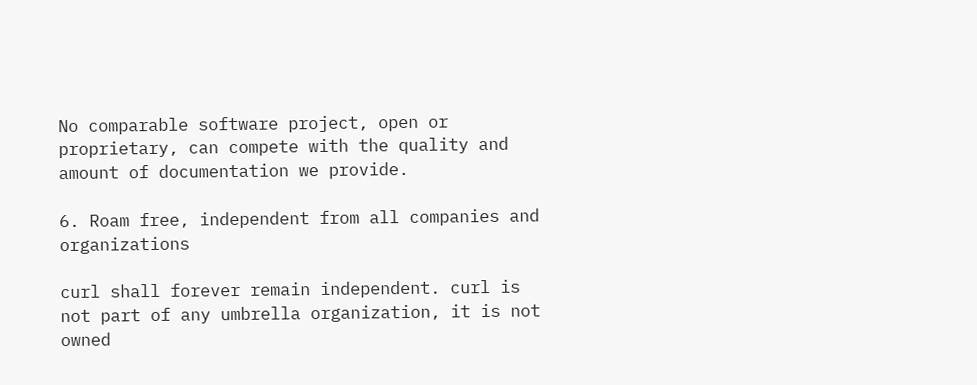No comparable software project, open or proprietary, can compete with the quality and amount of documentation we provide.

6. Roam free, independent from all companies and organizations

curl shall forever remain independent. curl is not part of any umbrella organization, it is not owned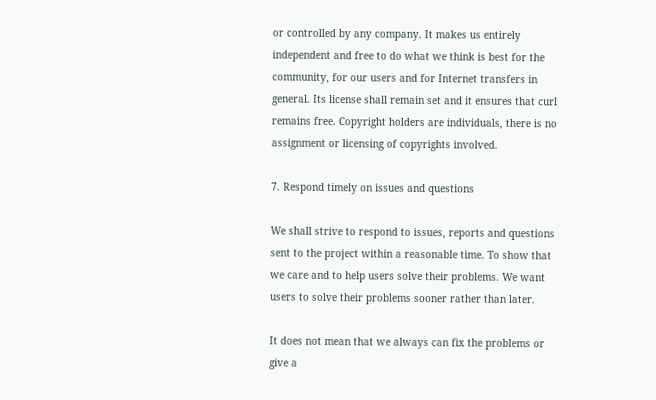or controlled by any company. It makes us entirely independent and free to do what we think is best for the community, for our users and for Internet transfers in general. Its license shall remain set and it ensures that curl remains free. Copyright holders are individuals, there is no assignment or licensing of copyrights involved.

7. Respond timely on issues and questions

We shall strive to respond to issues, reports and questions sent to the project within a reasonable time. To show that we care and to help users solve their problems. We want users to solve their problems sooner rather than later.

It does not mean that we always can fix the problems or give a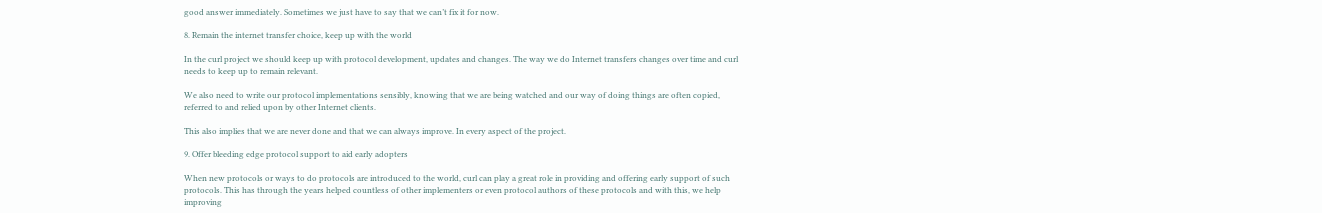good answer immediately. Sometimes we just have to say that we can’t fix it for now.

8. Remain the internet transfer choice, keep up with the world

In the curl project we should keep up with protocol development, updates and changes. The way we do Internet transfers changes over time and curl needs to keep up to remain relevant.

We also need to write our protocol implementations sensibly, knowing that we are being watched and our way of doing things are often copied, referred to and relied upon by other Internet clients.

This also implies that we are never done and that we can always improve. In every aspect of the project.

9. Offer bleeding edge protocol support to aid early adopters

When new protocols or ways to do protocols are introduced to the world, curl can play a great role in providing and offering early support of such protocols. This has through the years helped countless of other implementers or even protocol authors of these protocols and with this, we help improving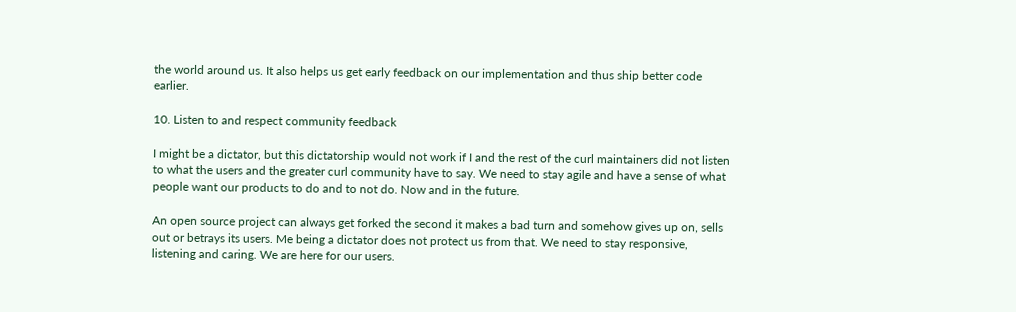the world around us. It also helps us get early feedback on our implementation and thus ship better code earlier.

10. Listen to and respect community feedback

I might be a dictator, but this dictatorship would not work if I and the rest of the curl maintainers did not listen to what the users and the greater curl community have to say. We need to stay agile and have a sense of what people want our products to do and to not do. Now and in the future.

An open source project can always get forked the second it makes a bad turn and somehow gives up on, sells out or betrays its users. Me being a dictator does not protect us from that. We need to stay responsive, listening and caring. We are here for our users.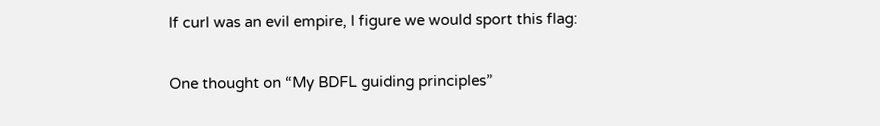If curl was an evil empire, I figure we would sport this flag:

One thought on “My BDFL guiding principles”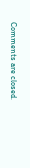Comments are closed.